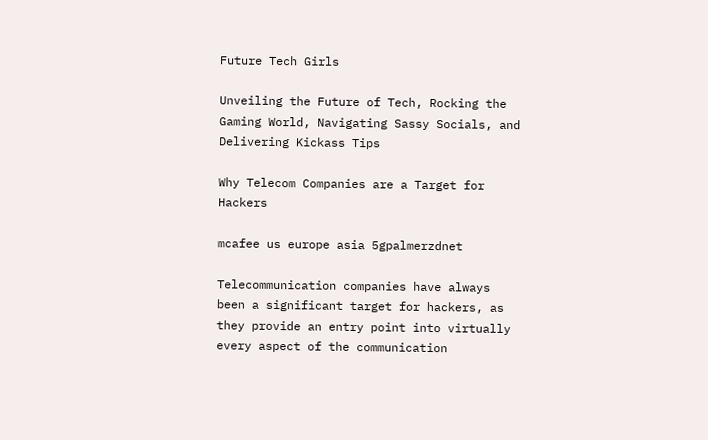Future Tech Girls

Unveiling the Future of Tech, Rocking the Gaming World, Navigating Sassy Socials, and Delivering Kickass Tips

Why Telecom Companies are a Target for Hackers

mcafee us europe asia 5gpalmerzdnet

Telecommunication companies have always been a significant target for hackers, as they provide an entry point into virtually every aspect of the communication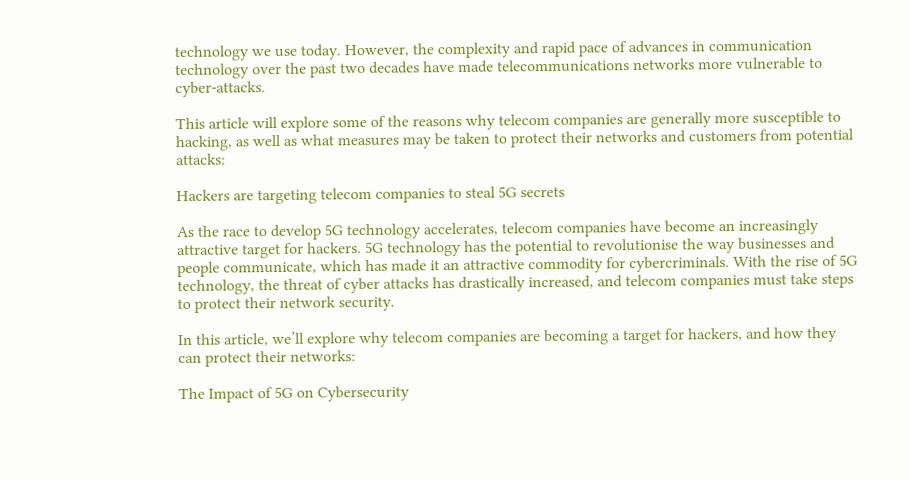technology we use today. However, the complexity and rapid pace of advances in communication technology over the past two decades have made telecommunications networks more vulnerable to cyber-attacks.

This article will explore some of the reasons why telecom companies are generally more susceptible to hacking, as well as what measures may be taken to protect their networks and customers from potential attacks:

Hackers are targeting telecom companies to steal 5G secrets

As the race to develop 5G technology accelerates, telecom companies have become an increasingly attractive target for hackers. 5G technology has the potential to revolutionise the way businesses and people communicate, which has made it an attractive commodity for cybercriminals. With the rise of 5G technology, the threat of cyber attacks has drastically increased, and telecom companies must take steps to protect their network security.

In this article, we’ll explore why telecom companies are becoming a target for hackers, and how they can protect their networks:

The Impact of 5G on Cybersecurity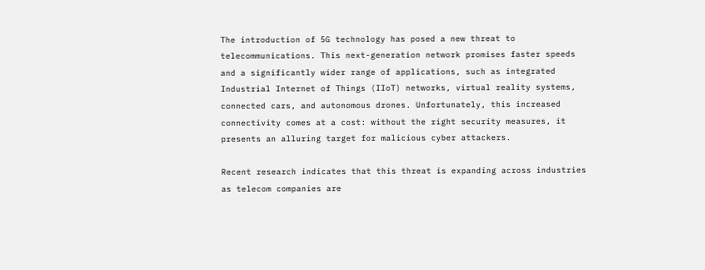The introduction of 5G technology has posed a new threat to telecommunications. This next-generation network promises faster speeds and a significantly wider range of applications, such as integrated Industrial Internet of Things (IIoT) networks, virtual reality systems, connected cars, and autonomous drones. Unfortunately, this increased connectivity comes at a cost: without the right security measures, it presents an alluring target for malicious cyber attackers.

Recent research indicates that this threat is expanding across industries as telecom companies are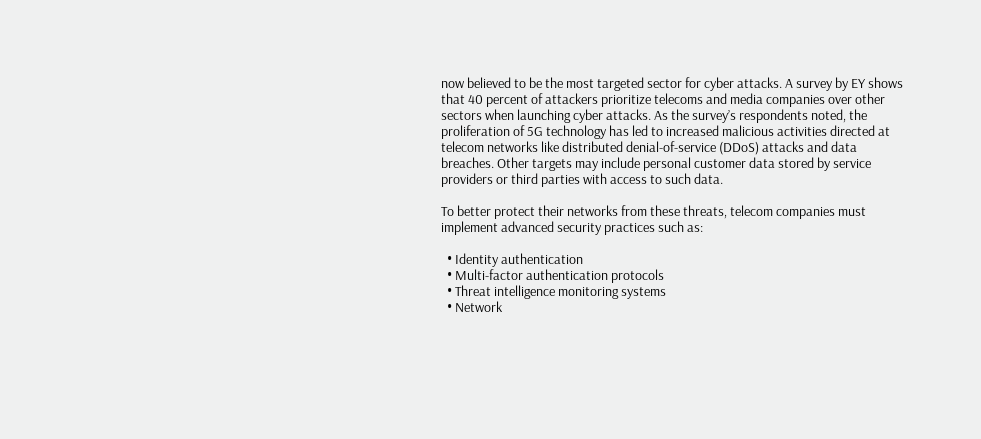now believed to be the most targeted sector for cyber attacks. A survey by EY shows that 40 percent of attackers prioritize telecoms and media companies over other sectors when launching cyber attacks. As the survey’s respondents noted, the proliferation of 5G technology has led to increased malicious activities directed at telecom networks like distributed denial-of-service (DDoS) attacks and data breaches. Other targets may include personal customer data stored by service providers or third parties with access to such data.

To better protect their networks from these threats, telecom companies must implement advanced security practices such as:

  • Identity authentication
  • Multi-factor authentication protocols
  • Threat intelligence monitoring systems
  • Network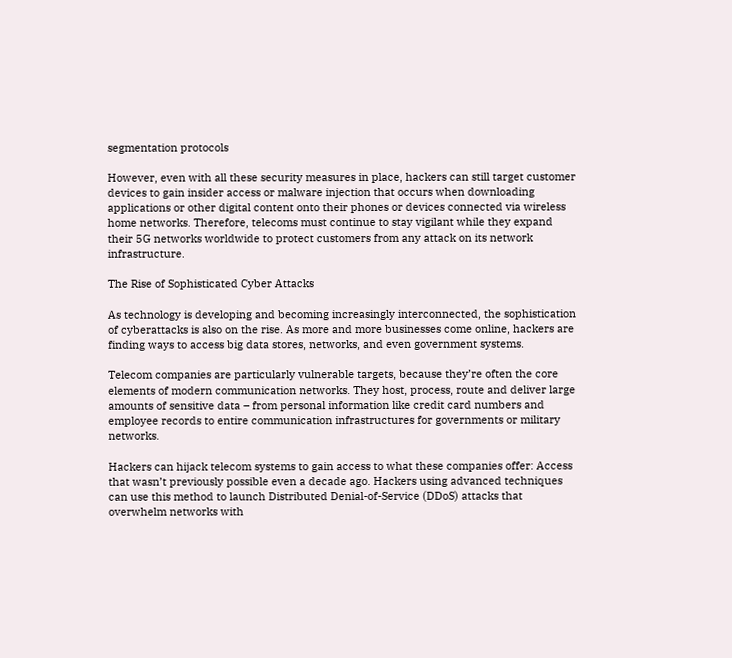segmentation protocols

However, even with all these security measures in place, hackers can still target customer devices to gain insider access or malware injection that occurs when downloading applications or other digital content onto their phones or devices connected via wireless home networks. Therefore, telecoms must continue to stay vigilant while they expand their 5G networks worldwide to protect customers from any attack on its network infrastructure.

The Rise of Sophisticated Cyber Attacks

As technology is developing and becoming increasingly interconnected, the sophistication of cyberattacks is also on the rise. As more and more businesses come online, hackers are finding ways to access big data stores, networks, and even government systems.

Telecom companies are particularly vulnerable targets, because they’re often the core elements of modern communication networks. They host, process, route and deliver large amounts of sensitive data – from personal information like credit card numbers and employee records to entire communication infrastructures for governments or military networks.

Hackers can hijack telecom systems to gain access to what these companies offer: Access that wasn’t previously possible even a decade ago. Hackers using advanced techniques can use this method to launch Distributed Denial-of-Service (DDoS) attacks that overwhelm networks with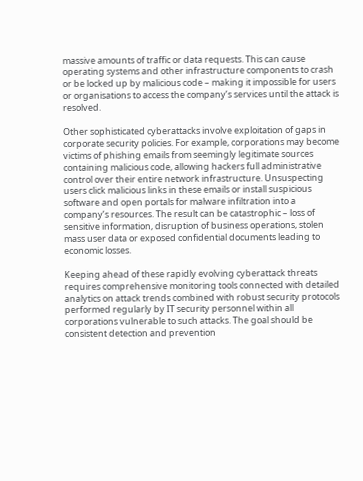massive amounts of traffic or data requests. This can cause operating systems and other infrastructure components to crash or be locked up by malicious code – making it impossible for users or organisations to access the company’s services until the attack is resolved.

Other sophisticated cyberattacks involve exploitation of gaps in corporate security policies. For example, corporations may become victims of phishing emails from seemingly legitimate sources containing malicious code, allowing hackers full administrative control over their entire network infrastructure. Unsuspecting users click malicious links in these emails or install suspicious software and open portals for malware infiltration into a company’s resources. The result can be catastrophic – loss of sensitive information, disruption of business operations, stolen mass user data or exposed confidential documents leading to economic losses.

Keeping ahead of these rapidly evolving cyberattack threats requires comprehensive monitoring tools connected with detailed analytics on attack trends combined with robust security protocols performed regularly by IT security personnel within all corporations vulnerable to such attacks. The goal should be consistent detection and prevention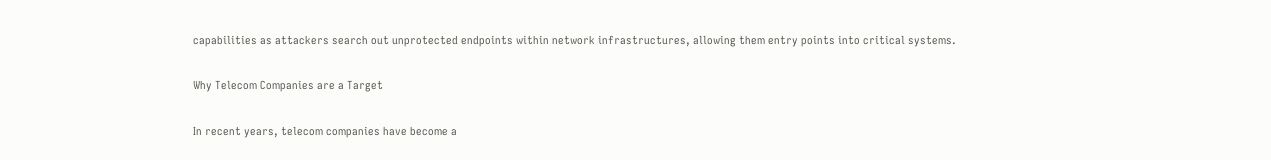capabilities as attackers search out unprotected endpoints within network infrastructures, allowing them entry points into critical systems.

Why Telecom Companies are a Target

In recent years, telecom companies have become a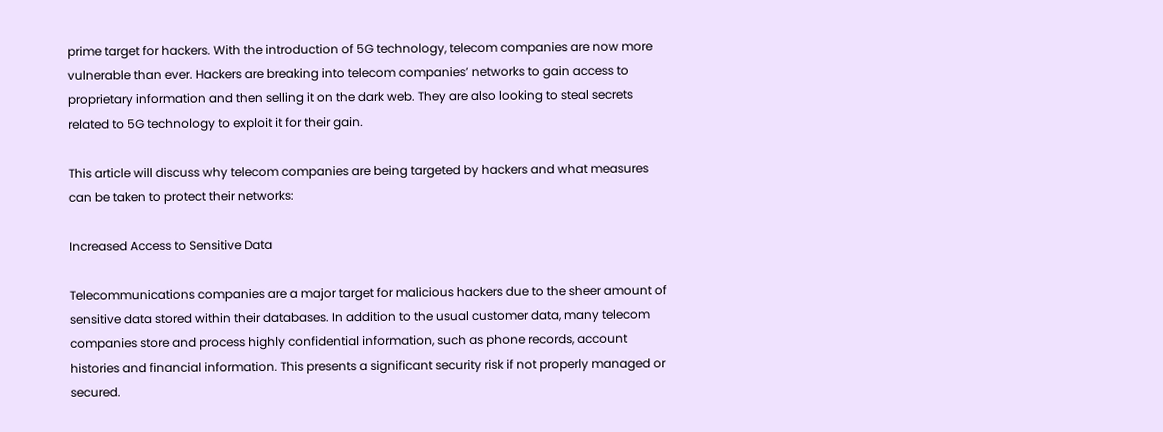prime target for hackers. With the introduction of 5G technology, telecom companies are now more vulnerable than ever. Hackers are breaking into telecom companies’ networks to gain access to proprietary information and then selling it on the dark web. They are also looking to steal secrets related to 5G technology to exploit it for their gain.

This article will discuss why telecom companies are being targeted by hackers and what measures can be taken to protect their networks:

Increased Access to Sensitive Data

Telecommunications companies are a major target for malicious hackers due to the sheer amount of sensitive data stored within their databases. In addition to the usual customer data, many telecom companies store and process highly confidential information, such as phone records, account histories and financial information. This presents a significant security risk if not properly managed or secured.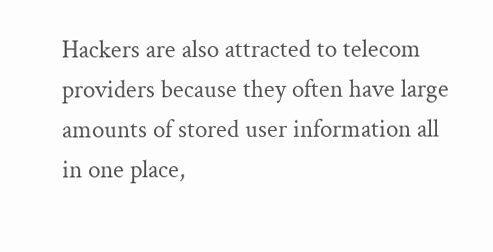Hackers are also attracted to telecom providers because they often have large amounts of stored user information all in one place,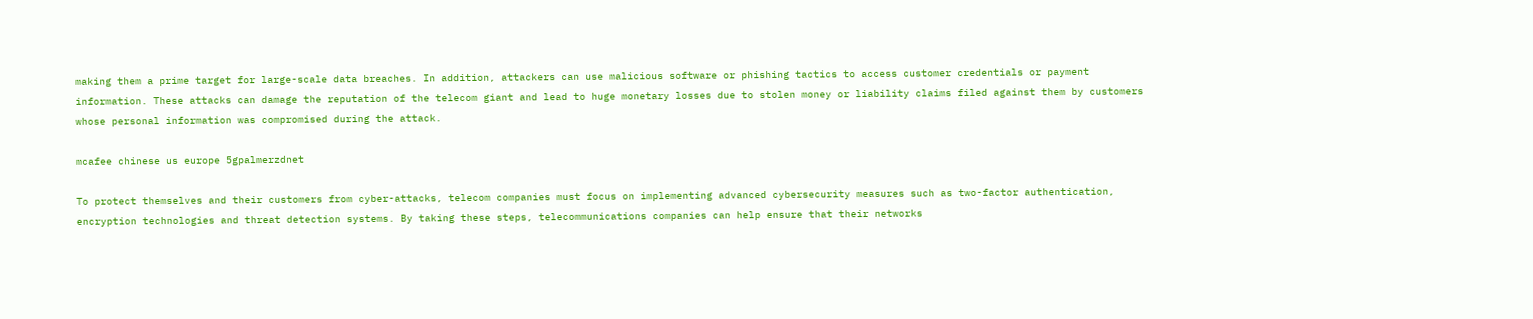making them a prime target for large-scale data breaches. In addition, attackers can use malicious software or phishing tactics to access customer credentials or payment information. These attacks can damage the reputation of the telecom giant and lead to huge monetary losses due to stolen money or liability claims filed against them by customers whose personal information was compromised during the attack.

mcafee chinese us europe 5gpalmerzdnet

To protect themselves and their customers from cyber-attacks, telecom companies must focus on implementing advanced cybersecurity measures such as two-factor authentication, encryption technologies and threat detection systems. By taking these steps, telecommunications companies can help ensure that their networks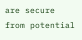are secure from potential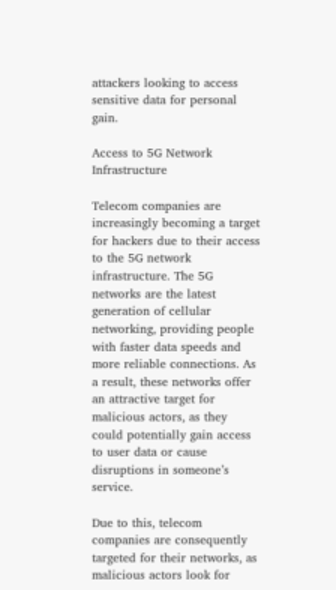attackers looking to access sensitive data for personal gain.

Access to 5G Network Infrastructure

Telecom companies are increasingly becoming a target for hackers due to their access to the 5G network infrastructure. The 5G networks are the latest generation of cellular networking, providing people with faster data speeds and more reliable connections. As a result, these networks offer an attractive target for malicious actors, as they could potentially gain access to user data or cause disruptions in someone’s service.

Due to this, telecom companies are consequently targeted for their networks, as malicious actors look for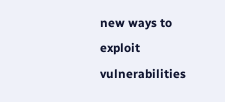new ways to exploit vulnerabilities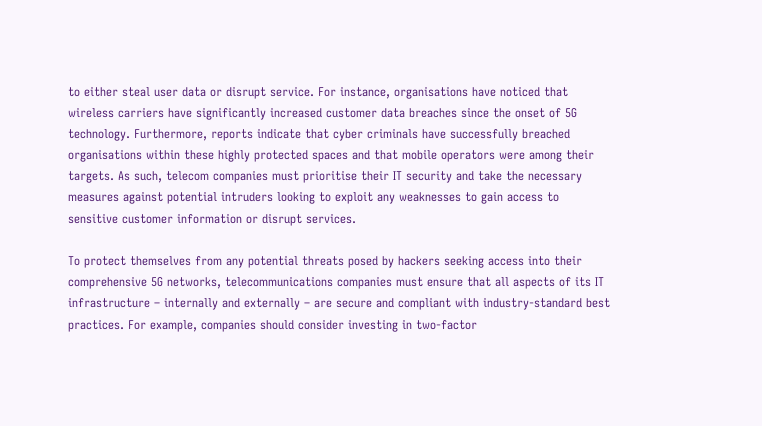to either steal user data or disrupt service. For instance, organisations have noticed that wireless carriers have significantly increased customer data breaches since the onset of 5G technology. Furthermore, reports indicate that cyber criminals have successfully breached organisations within these highly protected spaces and that mobile operators were among their targets. As such, telecom companies must prioritise their IT security and take the necessary measures against potential intruders looking to exploit any weaknesses to gain access to sensitive customer information or disrupt services.

To protect themselves from any potential threats posed by hackers seeking access into their comprehensive 5G networks, telecommunications companies must ensure that all aspects of its IT infrastructure – internally and externally – are secure and compliant with industry-standard best practices. For example, companies should consider investing in two-factor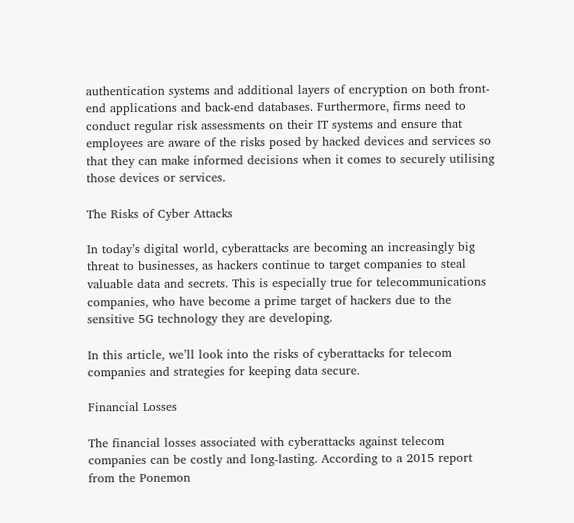authentication systems and additional layers of encryption on both front-end applications and back-end databases. Furthermore, firms need to conduct regular risk assessments on their IT systems and ensure that employees are aware of the risks posed by hacked devices and services so that they can make informed decisions when it comes to securely utilising those devices or services.

The Risks of Cyber Attacks

In today’s digital world, cyberattacks are becoming an increasingly big threat to businesses, as hackers continue to target companies to steal valuable data and secrets. This is especially true for telecommunications companies, who have become a prime target of hackers due to the sensitive 5G technology they are developing.

In this article, we’ll look into the risks of cyberattacks for telecom companies and strategies for keeping data secure.

Financial Losses

The financial losses associated with cyberattacks against telecom companies can be costly and long-lasting. According to a 2015 report from the Ponemon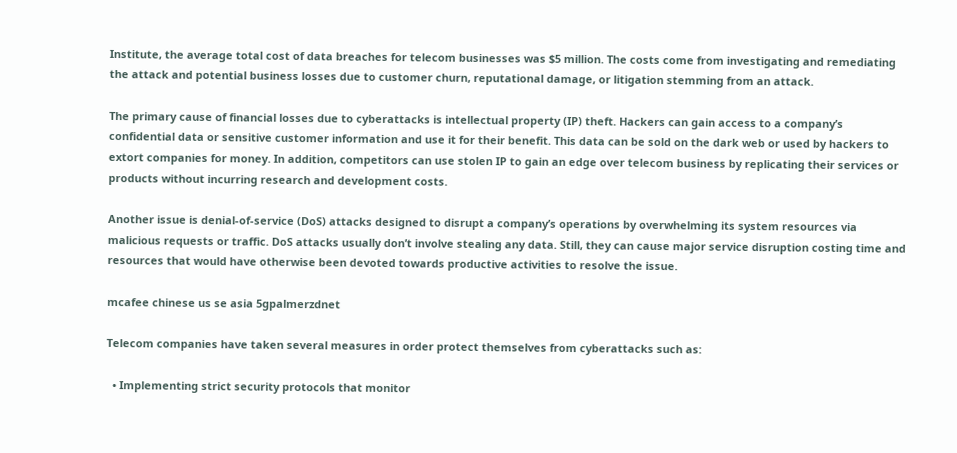Institute, the average total cost of data breaches for telecom businesses was $5 million. The costs come from investigating and remediating the attack and potential business losses due to customer churn, reputational damage, or litigation stemming from an attack.

The primary cause of financial losses due to cyberattacks is intellectual property (IP) theft. Hackers can gain access to a company’s confidential data or sensitive customer information and use it for their benefit. This data can be sold on the dark web or used by hackers to extort companies for money. In addition, competitors can use stolen IP to gain an edge over telecom business by replicating their services or products without incurring research and development costs.

Another issue is denial-of-service (DoS) attacks designed to disrupt a company’s operations by overwhelming its system resources via malicious requests or traffic. DoS attacks usually don’t involve stealing any data. Still, they can cause major service disruption costing time and resources that would have otherwise been devoted towards productive activities to resolve the issue.

mcafee chinese us se asia 5gpalmerzdnet

Telecom companies have taken several measures in order protect themselves from cyberattacks such as:

  • Implementing strict security protocols that monitor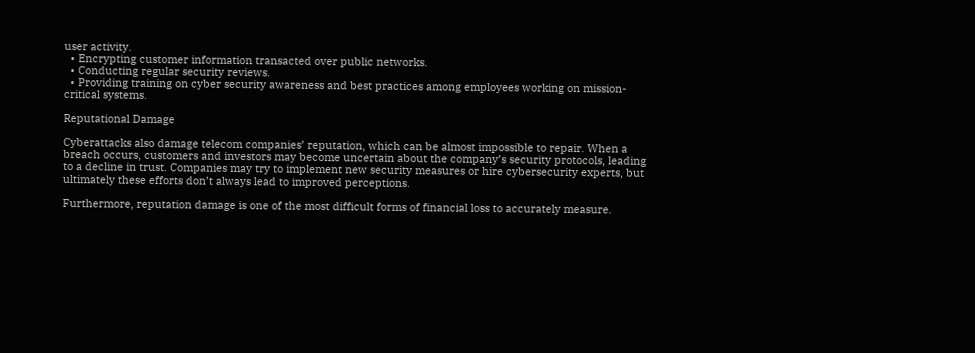user activity.
  • Encrypting customer information transacted over public networks.
  • Conducting regular security reviews.
  • Providing training on cyber security awareness and best practices among employees working on mission-critical systems.

Reputational Damage

Cyberattacks also damage telecom companies’ reputation, which can be almost impossible to repair. When a breach occurs, customers and investors may become uncertain about the company’s security protocols, leading to a decline in trust. Companies may try to implement new security measures or hire cybersecurity experts, but ultimately these efforts don’t always lead to improved perceptions.

Furthermore, reputation damage is one of the most difficult forms of financial loss to accurately measure.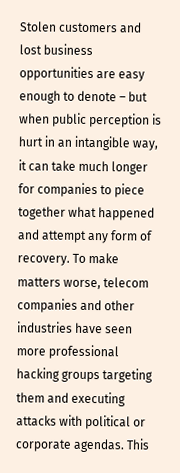Stolen customers and lost business opportunities are easy enough to denote – but when public perception is hurt in an intangible way, it can take much longer for companies to piece together what happened and attempt any form of recovery. To make matters worse, telecom companies and other industries have seen more professional hacking groups targeting them and executing attacks with political or corporate agendas. This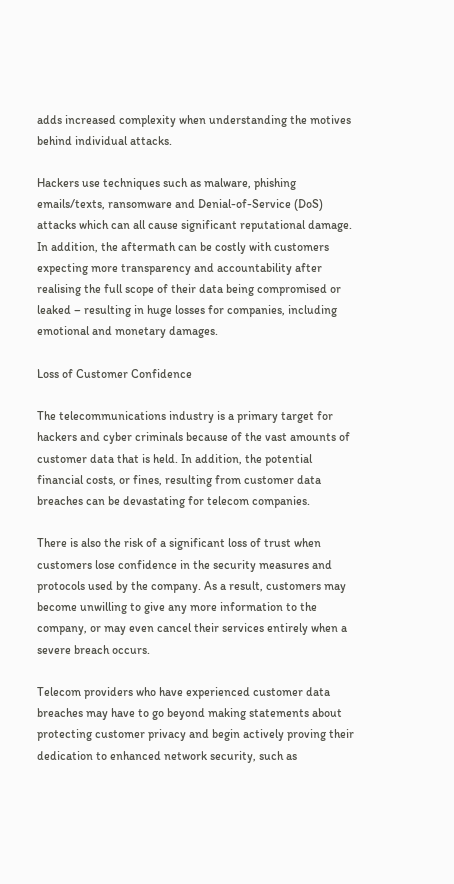adds increased complexity when understanding the motives behind individual attacks.

Hackers use techniques such as malware, phishing emails/texts, ransomware and Denial-of-Service (DoS) attacks which can all cause significant reputational damage. In addition, the aftermath can be costly with customers expecting more transparency and accountability after realising the full scope of their data being compromised or leaked – resulting in huge losses for companies, including emotional and monetary damages.

Loss of Customer Confidence

The telecommunications industry is a primary target for hackers and cyber criminals because of the vast amounts of customer data that is held. In addition, the potential financial costs, or fines, resulting from customer data breaches can be devastating for telecom companies.

There is also the risk of a significant loss of trust when customers lose confidence in the security measures and protocols used by the company. As a result, customers may become unwilling to give any more information to the company, or may even cancel their services entirely when a severe breach occurs.

Telecom providers who have experienced customer data breaches may have to go beyond making statements about protecting customer privacy and begin actively proving their dedication to enhanced network security, such as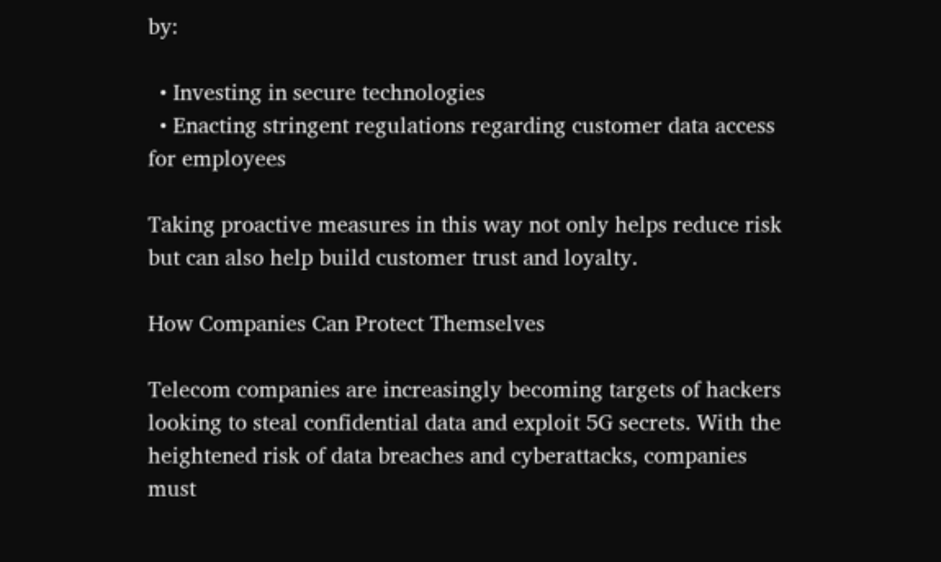by:

  • Investing in secure technologies
  • Enacting stringent regulations regarding customer data access for employees

Taking proactive measures in this way not only helps reduce risk but can also help build customer trust and loyalty.

How Companies Can Protect Themselves

Telecom companies are increasingly becoming targets of hackers looking to steal confidential data and exploit 5G secrets. With the heightened risk of data breaches and cyberattacks, companies must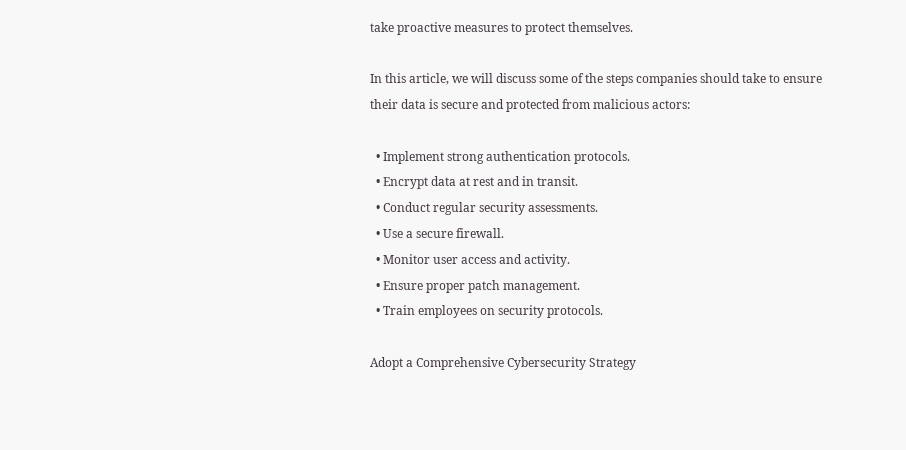take proactive measures to protect themselves.

In this article, we will discuss some of the steps companies should take to ensure their data is secure and protected from malicious actors:

  • Implement strong authentication protocols.
  • Encrypt data at rest and in transit.
  • Conduct regular security assessments.
  • Use a secure firewall.
  • Monitor user access and activity.
  • Ensure proper patch management.
  • Train employees on security protocols.

Adopt a Comprehensive Cybersecurity Strategy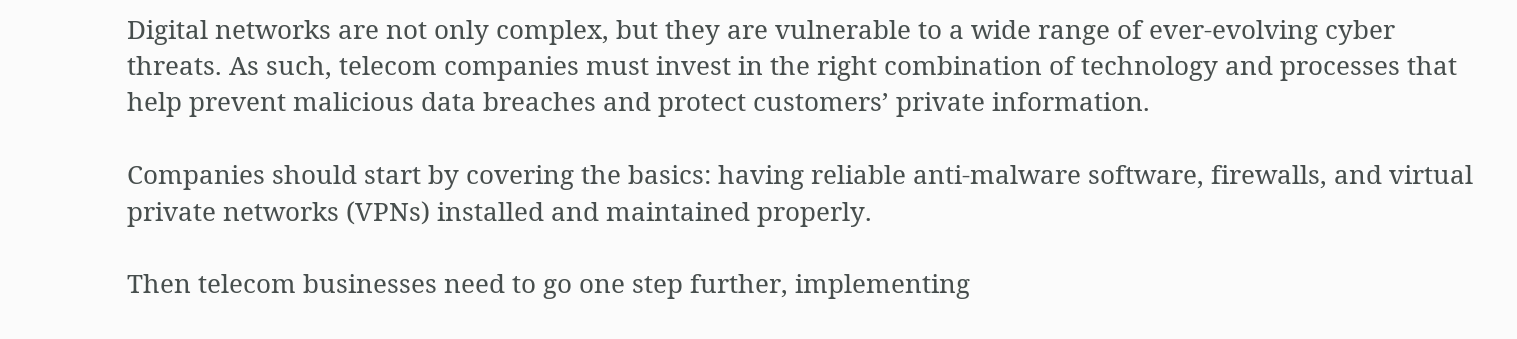Digital networks are not only complex, but they are vulnerable to a wide range of ever-evolving cyber threats. As such, telecom companies must invest in the right combination of technology and processes that help prevent malicious data breaches and protect customers’ private information.

Companies should start by covering the basics: having reliable anti-malware software, firewalls, and virtual private networks (VPNs) installed and maintained properly.

Then telecom businesses need to go one step further, implementing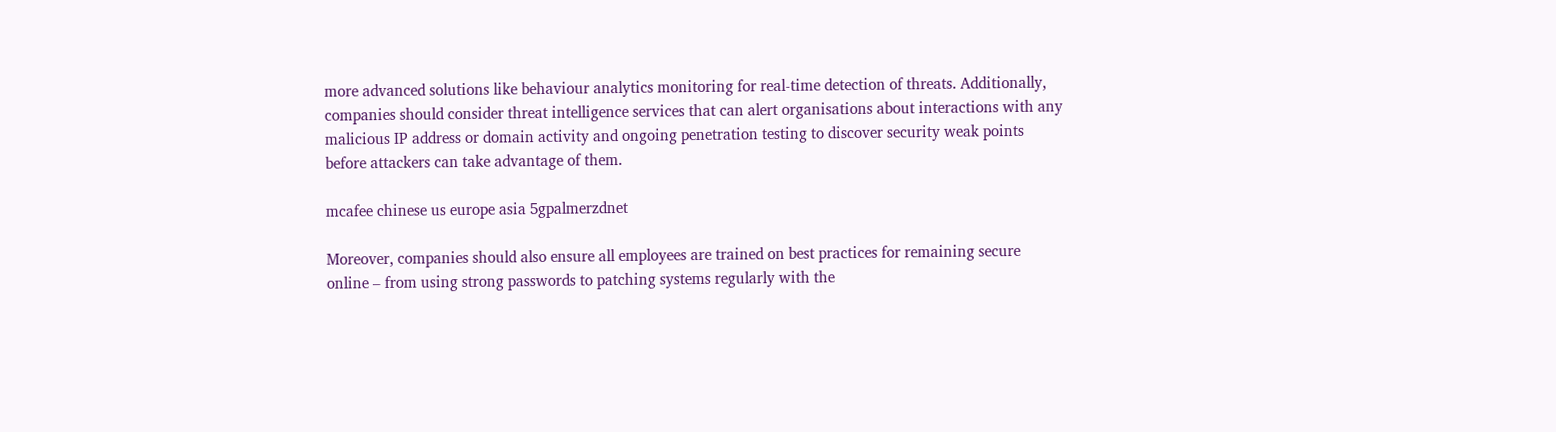more advanced solutions like behaviour analytics monitoring for real-time detection of threats. Additionally, companies should consider threat intelligence services that can alert organisations about interactions with any malicious IP address or domain activity and ongoing penetration testing to discover security weak points before attackers can take advantage of them.

mcafee chinese us europe asia 5gpalmerzdnet

Moreover, companies should also ensure all employees are trained on best practices for remaining secure online – from using strong passwords to patching systems regularly with the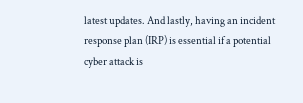latest updates. And lastly, having an incident response plan (IRP) is essential if a potential cyber attack is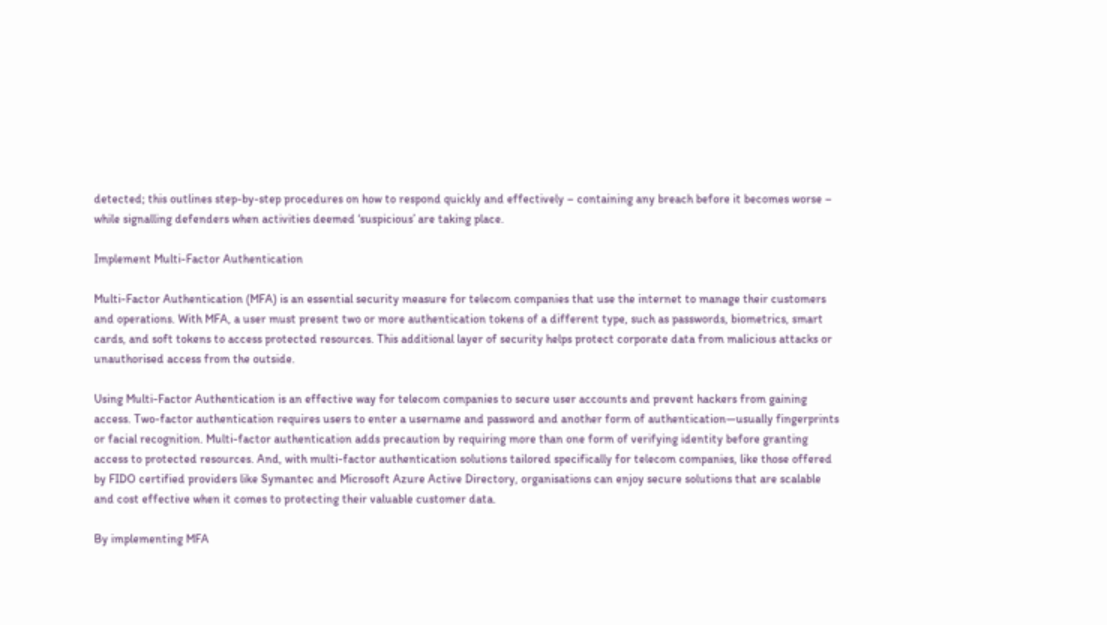detected; this outlines step-by-step procedures on how to respond quickly and effectively – containing any breach before it becomes worse – while signalling defenders when activities deemed ‘suspicious’ are taking place.

Implement Multi-Factor Authentication

Multi-Factor Authentication (MFA) is an essential security measure for telecom companies that use the internet to manage their customers and operations. With MFA, a user must present two or more authentication tokens of a different type, such as passwords, biometrics, smart cards, and soft tokens to access protected resources. This additional layer of security helps protect corporate data from malicious attacks or unauthorised access from the outside.

Using Multi-Factor Authentication is an effective way for telecom companies to secure user accounts and prevent hackers from gaining access. Two-factor authentication requires users to enter a username and password and another form of authentication—usually fingerprints or facial recognition. Multi-factor authentication adds precaution by requiring more than one form of verifying identity before granting access to protected resources. And, with multi-factor authentication solutions tailored specifically for telecom companies, like those offered by FIDO certified providers like Symantec and Microsoft Azure Active Directory, organisations can enjoy secure solutions that are scalable and cost effective when it comes to protecting their valuable customer data.

By implementing MFA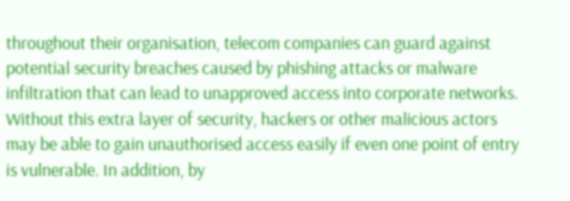throughout their organisation, telecom companies can guard against potential security breaches caused by phishing attacks or malware infiltration that can lead to unapproved access into corporate networks. Without this extra layer of security, hackers or other malicious actors may be able to gain unauthorised access easily if even one point of entry is vulnerable. In addition, by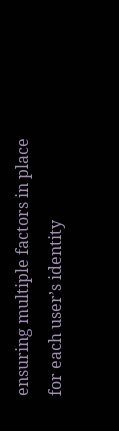ensuring multiple factors in place for each user’s identity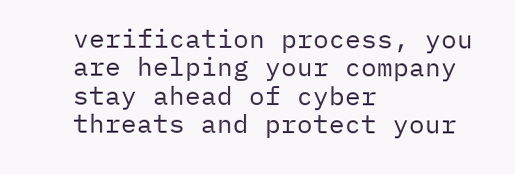verification process, you are helping your company stay ahead of cyber threats and protect your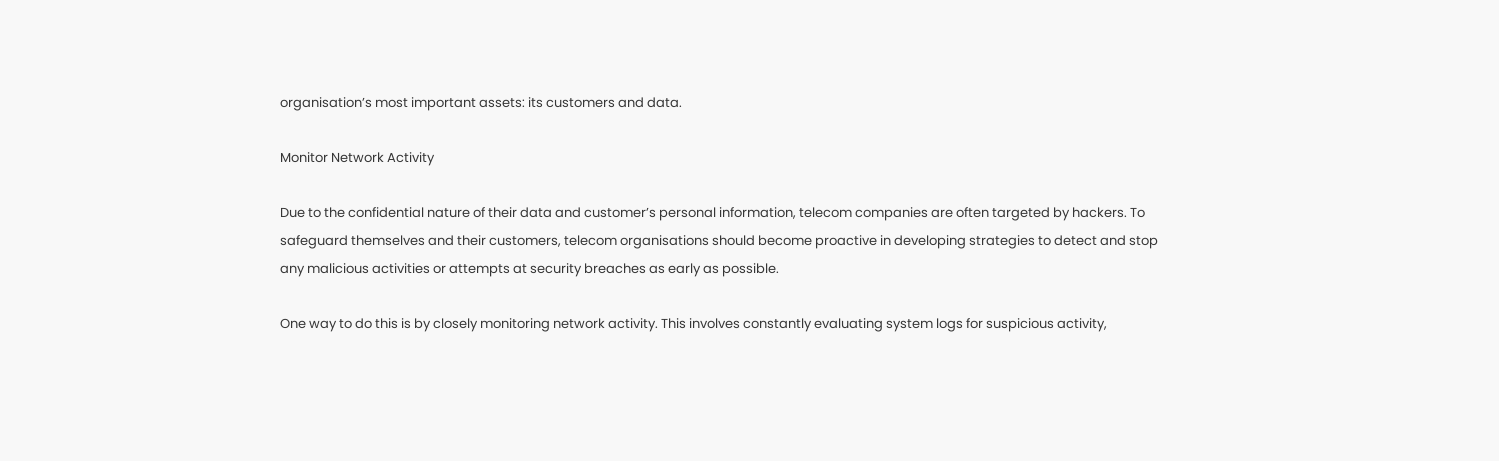organisation’s most important assets: its customers and data.

Monitor Network Activity

Due to the confidential nature of their data and customer’s personal information, telecom companies are often targeted by hackers. To safeguard themselves and their customers, telecom organisations should become proactive in developing strategies to detect and stop any malicious activities or attempts at security breaches as early as possible.

One way to do this is by closely monitoring network activity. This involves constantly evaluating system logs for suspicious activity,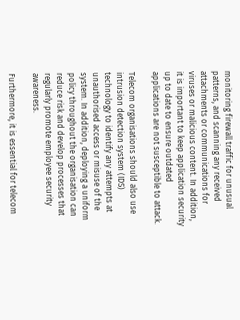monitoring firewall traffic for unusual patterns, and scanning any received attachments or communications for viruses or malicious content. In addition, it is important to keep application security up to date to ensure outdated applications are not susceptible to attack.

Telecom organisations should also use intrusion detection system (IDS) technology to identify any attempts at unauthorised access or misuse of the system. In addition, deploying a uniform policy throughout the organisation can reduce risk and develop processes that regularly promote employee security awareness.

Furthermore, it is essential for telecom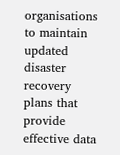organisations to maintain updated disaster recovery plans that provide effective data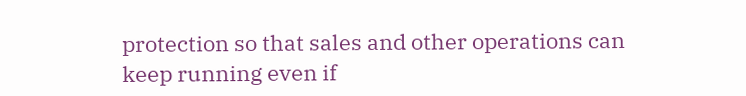protection so that sales and other operations can keep running even if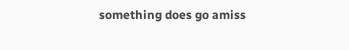something does go amiss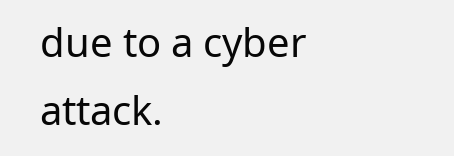due to a cyber attack.